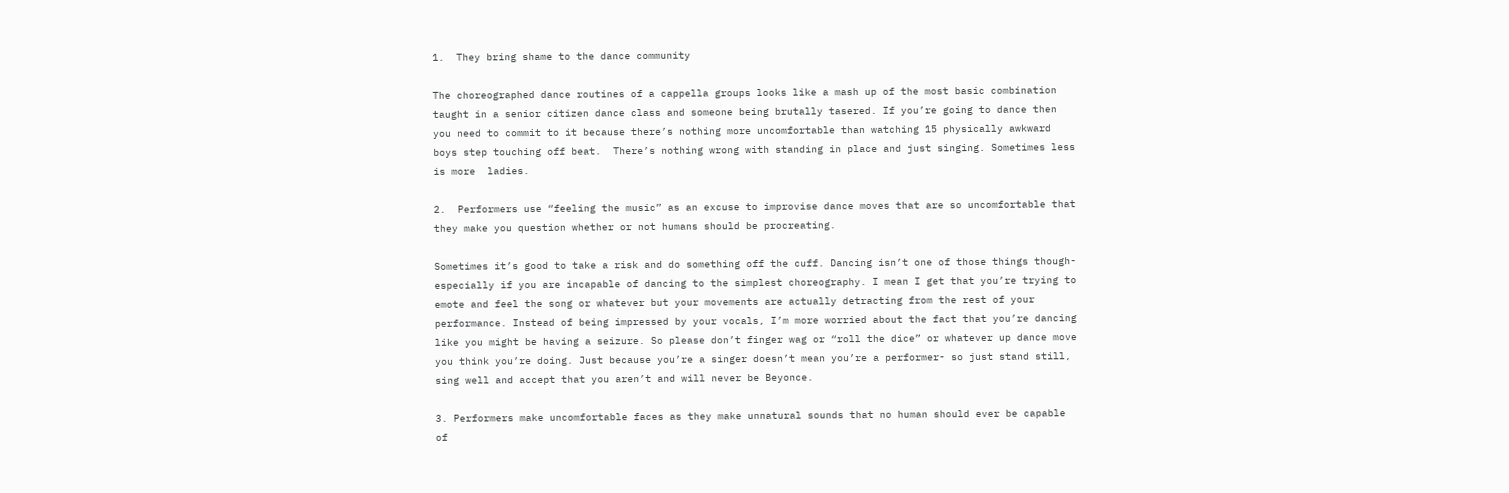1.  They bring shame to the dance community

The choreographed dance routines of a cappella groups looks like a mash up of the most basic combination taught in a senior citizen dance class and someone being brutally tasered. If you’re going to dance then you need to commit to it because there’s nothing more uncomfortable than watching 15 physically awkward boys step touching off beat.  There’s nothing wrong with standing in place and just singing. Sometimes less is more  ladies.

2.  Performers use “feeling the music” as an excuse to improvise dance moves that are so uncomfortable that they make you question whether or not humans should be procreating.

Sometimes it’s good to take a risk and do something off the cuff. Dancing isn’t one of those things though- especially if you are incapable of dancing to the simplest choreography. I mean I get that you’re trying to emote and feel the song or whatever but your movements are actually detracting from the rest of your performance. Instead of being impressed by your vocals, I’m more worried about the fact that you’re dancing like you might be having a seizure. So please don’t finger wag or “roll the dice” or whatever up dance move you think you’re doing. Just because you’re a singer doesn’t mean you’re a performer- so just stand still, sing well and accept that you aren’t and will never be Beyonce.

3. Performers make uncomfortable faces as they make unnatural sounds that no human should ever be capable of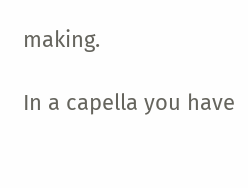making.

In a capella you have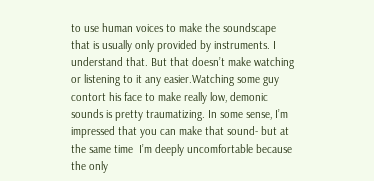to use human voices to make the soundscape that is usually only provided by instruments. I understand that. But that doesn’t make watching or listening to it any easier.Watching some guy contort his face to make really low, demonic sounds is pretty traumatizing. In some sense, I’m impressed that you can make that sound- but at the same time  I’m deeply uncomfortable because the only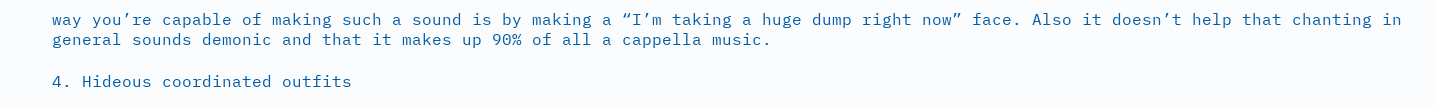way you’re capable of making such a sound is by making a “I’m taking a huge dump right now” face. Also it doesn’t help that chanting in general sounds demonic and that it makes up 90% of all a cappella music.

4. Hideous coordinated outfits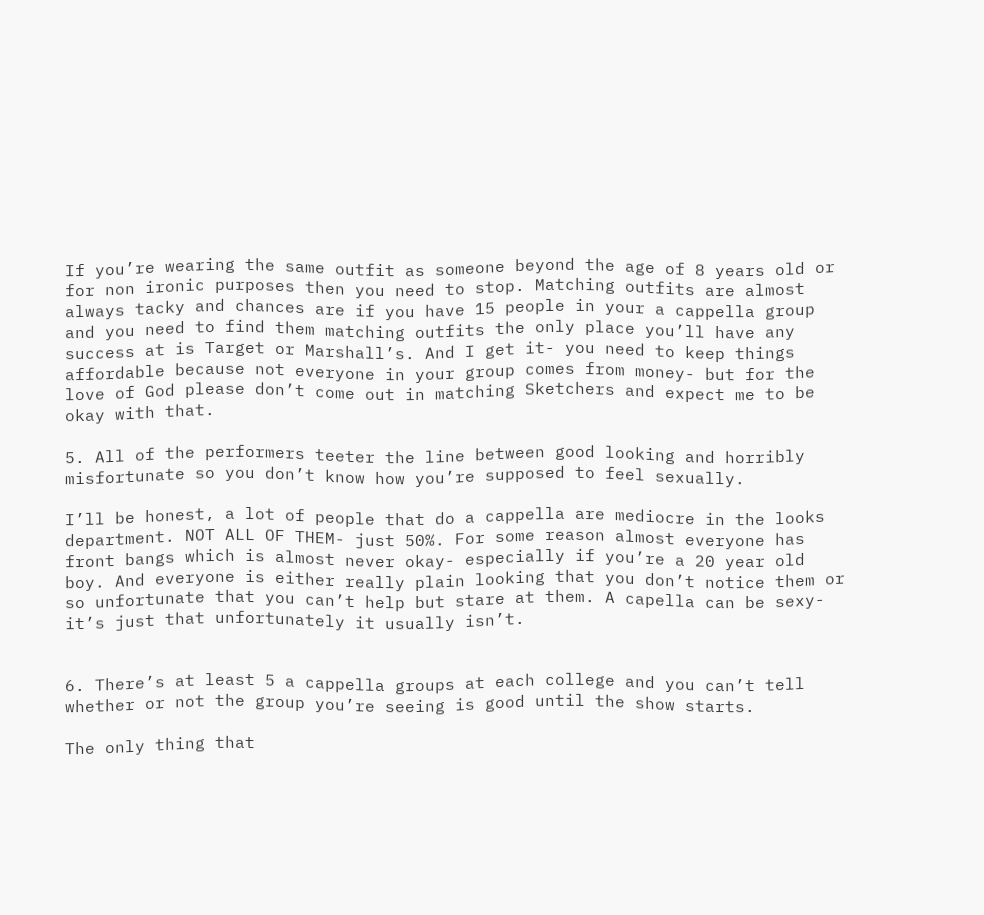If you’re wearing the same outfit as someone beyond the age of 8 years old or for non ironic purposes then you need to stop. Matching outfits are almost always tacky and chances are if you have 15 people in your a cappella group and you need to find them matching outfits the only place you’ll have any success at is Target or Marshall’s. And I get it- you need to keep things affordable because not everyone in your group comes from money- but for the love of God please don’t come out in matching Sketchers and expect me to be okay with that.

5. All of the performers teeter the line between good looking and horribly misfortunate so you don’t know how you’re supposed to feel sexually.

I’ll be honest, a lot of people that do a cappella are mediocre in the looks department. NOT ALL OF THEM- just 50%. For some reason almost everyone has front bangs which is almost never okay- especially if you’re a 20 year old boy. And everyone is either really plain looking that you don’t notice them or so unfortunate that you can’t help but stare at them. A capella can be sexy- it’s just that unfortunately it usually isn’t.


6. There’s at least 5 a cappella groups at each college and you can’t tell whether or not the group you’re seeing is good until the show starts.

The only thing that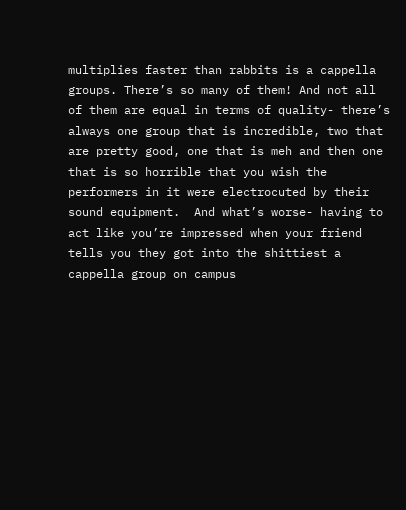multiplies faster than rabbits is a cappella groups. There’s so many of them! And not all of them are equal in terms of quality- there’s always one group that is incredible, two that are pretty good, one that is meh and then one that is so horrible that you wish the performers in it were electrocuted by their sound equipment.  And what’s worse- having to act like you’re impressed when your friend tells you they got into the shittiest a cappella group on campus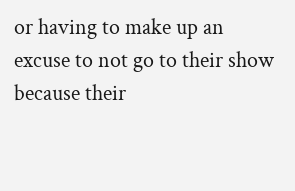or having to make up an excuse to not go to their show because their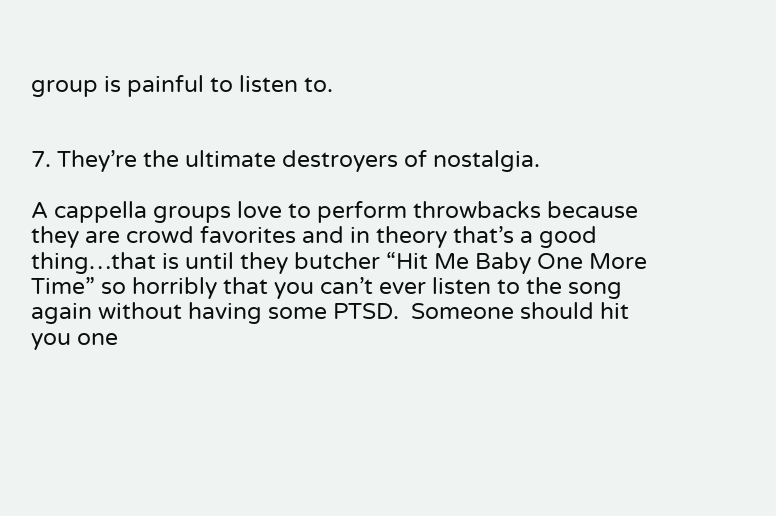group is painful to listen to.


7. They’re the ultimate destroyers of nostalgia.

A cappella groups love to perform throwbacks because they are crowd favorites and in theory that’s a good thing…that is until they butcher “Hit Me Baby One More Time” so horribly that you can’t ever listen to the song again without having some PTSD.  Someone should hit you one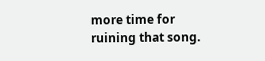more time for ruining that song.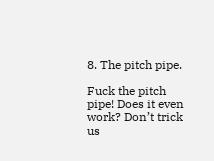8. The pitch pipe.

Fuck the pitch pipe! Does it even work? Don’t trick us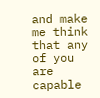and make me think that any of you are capable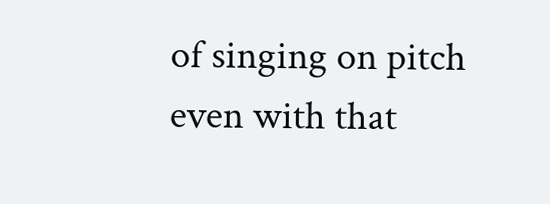of singing on pitch even with that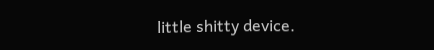little shitty device.